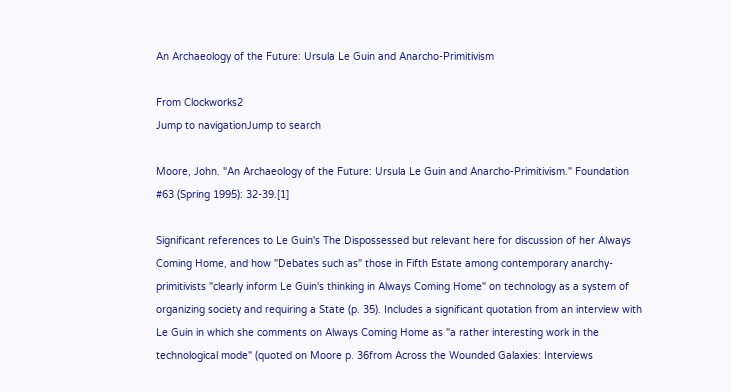An Archaeology of the Future: Ursula Le Guin and Anarcho-Primitivism

From Clockworks2
Jump to navigationJump to search

Moore, John. "An Archaeology of the Future: Ursula Le Guin and Anarcho-Primitivism." Foundation #63 (Spring 1995): 32-39.[1]

Significant references to Le Guin's The Dispossessed but relevant here for discussion of her Always Coming Home, and how "Debates such as" those in Fifth Estate among contemporary anarchy-primitivists "clearly inform Le Guin's thinking in Always Coming Home" on technology as a system of organizing society and requiring a State (p. 35). Includes a significant quotation from an interview with Le Guin in which she comments on Always Coming Home as "a rather interesting work in the technological mode" (quoted on Moore p. 36from Across the Wounded Galaxies: Interviews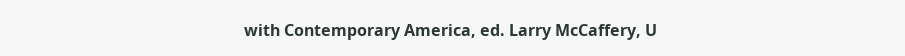with Contemporary America, ed. Larry McCaffery, U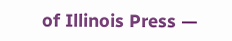of Illinois Press —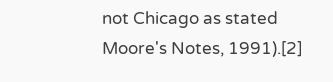not Chicago as stated Moore's Notes, 1991).[2]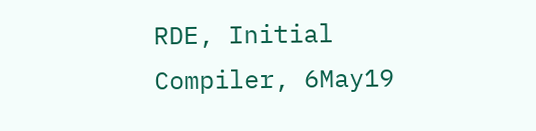RDE, Initial Compiler, 6May19